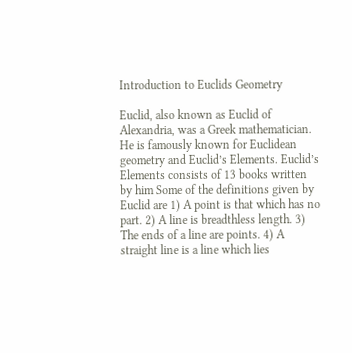Introduction to Euclids Geometry

Euclid, also known as Euclid of Alexandria, was a Greek mathematician. He is famously known for Euclidean geometry and Euclid’s Elements. Euclid’s Elements consists of 13 books written by him Some of the definitions given by Euclid are 1) A point is that which has no part. 2) A line is breadthless length. 3) The ends of a line are points. 4) A straight line is a line which lies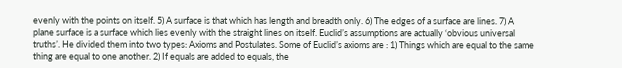evenly with the points on itself. 5) A surface is that which has length and breadth only. 6) The edges of a surface are lines. 7) A plane surface is a surface which lies evenly with the straight lines on itself. Euclid’s assumptions are actually ‘obvious universal truths’. He divided them into two types: Axioms and Postulates. Some of Euclid’s axioms are : 1) Things which are equal to the same thing are equal to one another. 2) If equals are added to equals, the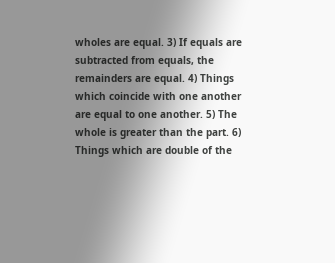wholes are equal. 3) If equals are subtracted from equals, the remainders are equal. 4) Things which coincide with one another are equal to one another. 5) The whole is greater than the part. 6) Things which are double of the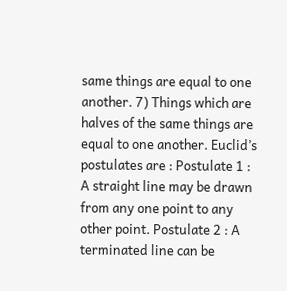same things are equal to one another. 7) Things which are halves of the same things are equal to one another. Euclid’s postulates are : Postulate 1 : A straight line may be drawn from any one point to any other point. Postulate 2 : A terminated line can be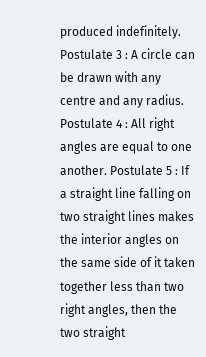produced indefinitely. Postulate 3 : A circle can be drawn with any centre and any radius. Postulate 4 : All right angles are equal to one another. Postulate 5 : If a straight line falling on two straight lines makes the interior angles on the same side of it taken together less than two right angles, then the two straight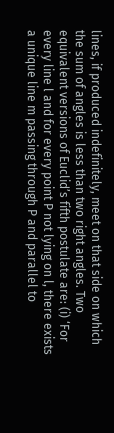lines, if produced indefinitely, meet on that side on which the sum of angles is less than two right angles. Two equivalent versions of Euclid’s fifth postulate are: (i) ‘For every line l and for every point P not lying on l, there exists a unique line m passing through P and parallel to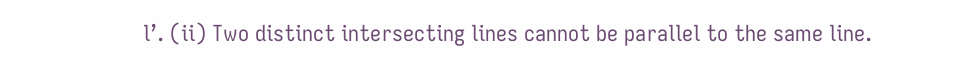l’. (ii) Two distinct intersecting lines cannot be parallel to the same line.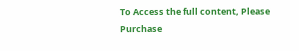To Access the full content, Please Purchase